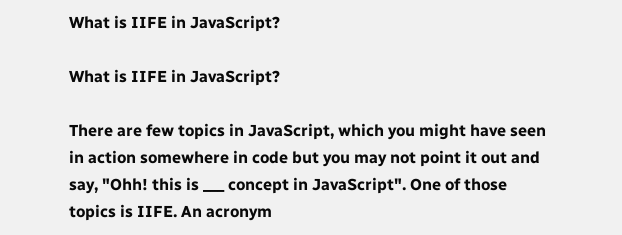What is IIFE in JavaScript?

What is IIFE in JavaScript?

There are few topics in JavaScript, which you might have seen in action somewhere in code but you may not point it out and say, "Ohh! this is ___ concept in JavaScript". One of those topics is IIFE. An acronym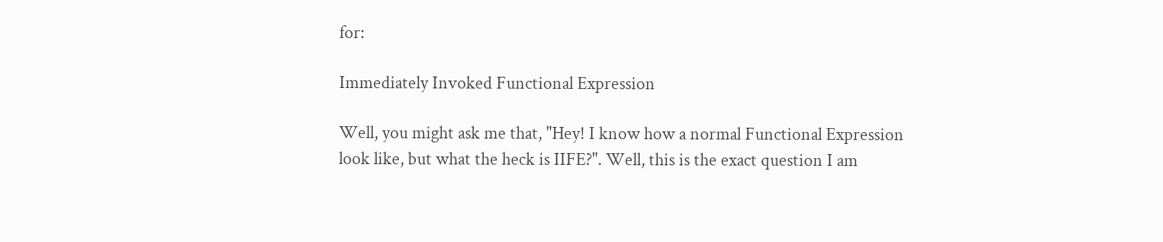for:

Immediately Invoked Functional Expression

Well, you might ask me that, "Hey! I know how a normal Functional Expression look like, but what the heck is IIFE?". Well, this is the exact question I am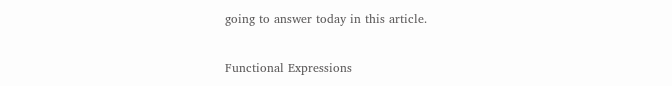going to answer today in this article.

Functional Expressions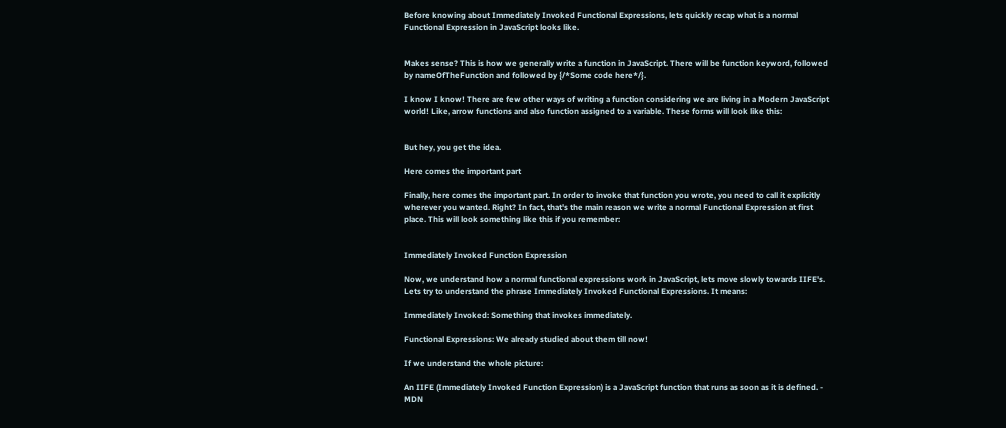Before knowing about Immediately Invoked Functional Expressions, lets quickly recap what is a normal Functional Expression in JavaScript looks like.


Makes sense? This is how we generally write a function in JavaScript. There will be function keyword, followed by nameOfTheFunction and followed by {/*Some code here*/}.

I know I know! There are few other ways of writing a function considering we are living in a Modern JavaScript world! Like, arrow functions and also function assigned to a variable. These forms will look like this:


But hey, you get the idea.

Here comes the important part

Finally, here comes the important part. In order to invoke that function you wrote, you need to call it explicitly wherever you wanted. Right? In fact, that's the main reason we write a normal Functional Expression at first place. This will look something like this if you remember:


Immediately Invoked Function Expression

Now, we understand how a normal functional expressions work in JavaScript, lets move slowly towards IIFE's. Lets try to understand the phrase Immediately Invoked Functional Expressions. It means:

Immediately Invoked: Something that invokes immediately.

Functional Expressions: We already studied about them till now!

If we understand the whole picture:

An IIFE (Immediately Invoked Function Expression) is a JavaScript function that runs as soon as it is defined. - MDN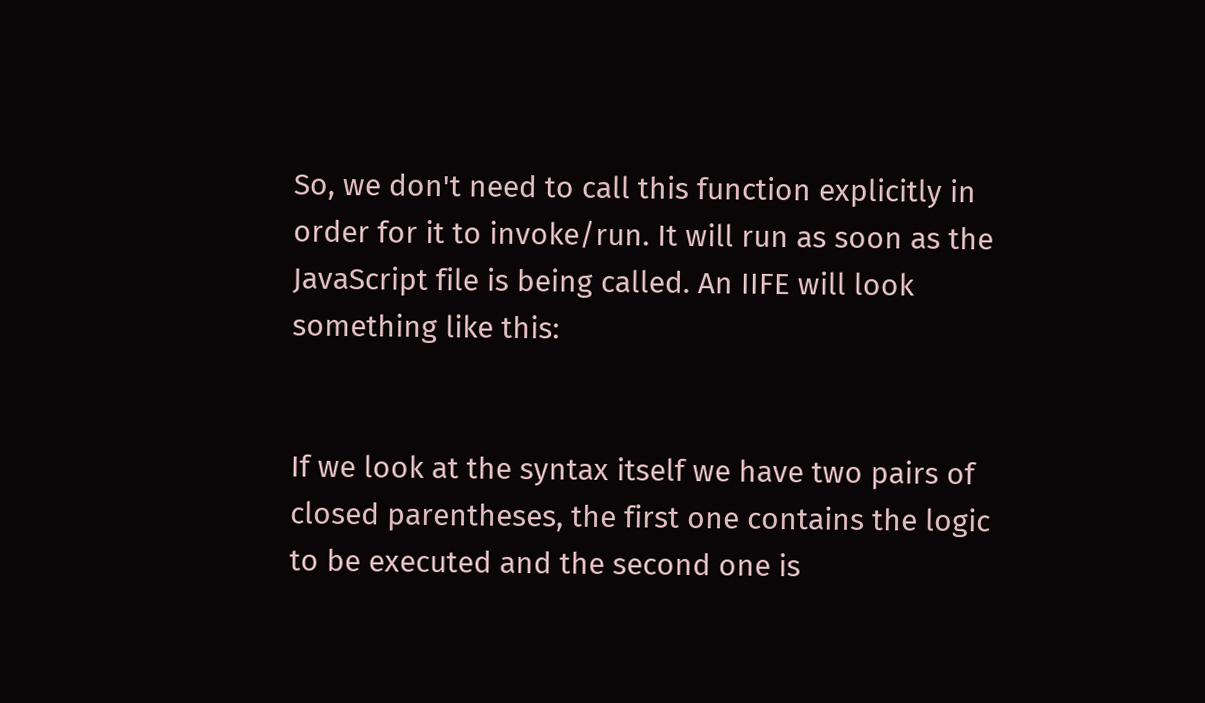So, we don't need to call this function explicitly in order for it to invoke/run. It will run as soon as the JavaScript file is being called. An IIFE will look something like this:


If we look at the syntax itself we have two pairs of closed parentheses, the first one contains the logic to be executed and the second one is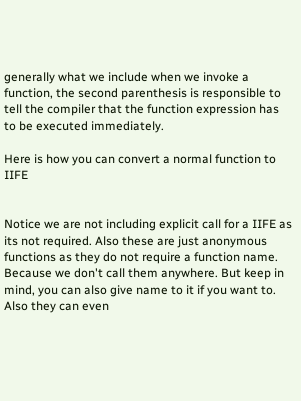generally what we include when we invoke a function, the second parenthesis is responsible to tell the compiler that the function expression has to be executed immediately.

Here is how you can convert a normal function to IIFE


Notice we are not including explicit call for a IIFE as its not required. Also these are just anonymous functions as they do not require a function name. Because we don't call them anywhere. But keep in mind, you can also give name to it if you want to. Also they can even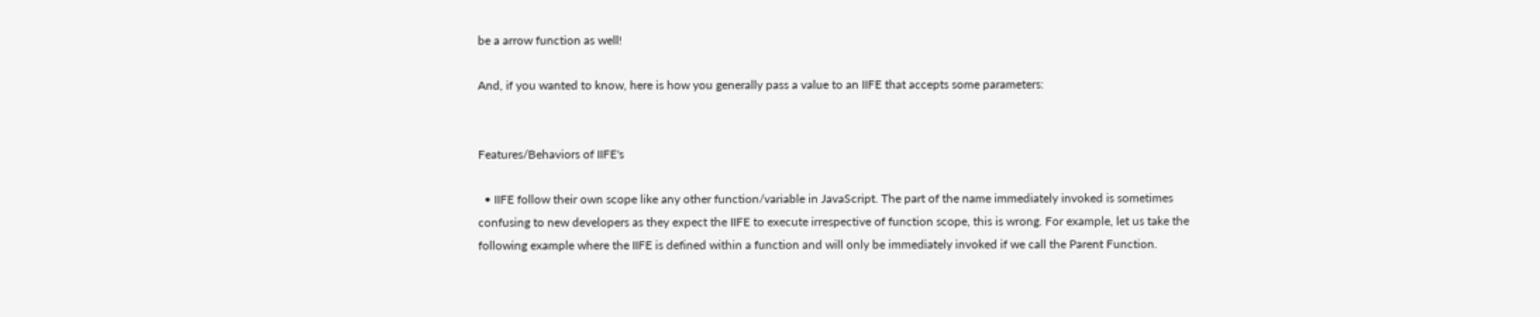be a arrow function as well!

And, if you wanted to know, here is how you generally pass a value to an IIFE that accepts some parameters:


Features/Behaviors of IIFE's

  • IIFE follow their own scope like any other function/variable in JavaScript. The part of the name immediately invoked is sometimes confusing to new developers as they expect the IIFE to execute irrespective of function scope, this is wrong. For example, let us take the following example where the IIFE is defined within a function and will only be immediately invoked if we call the Parent Function.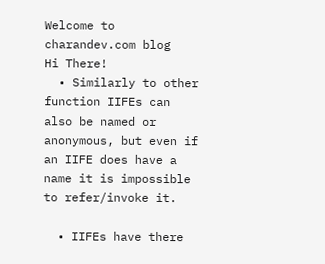Welcome to
charandev.com blog
Hi There!
  • Similarly to other function IIFEs can also be named or anonymous, but even if an IIFE does have a name it is impossible to refer/invoke it.

  • IIFEs have there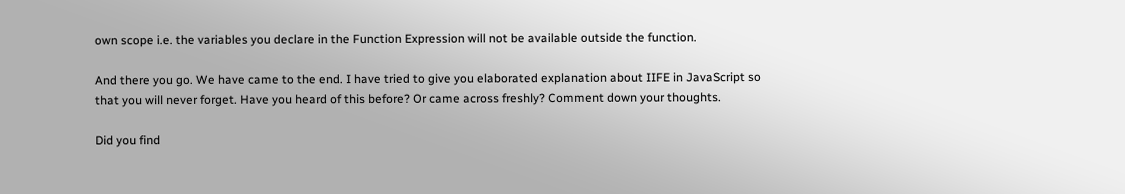own scope i.e. the variables you declare in the Function Expression will not be available outside the function.

And there you go. We have came to the end. I have tried to give you elaborated explanation about IIFE in JavaScript so that you will never forget. Have you heard of this before? Or came across freshly? Comment down your thoughts.

Did you find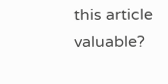this article valuable?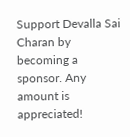Support Devalla Sai Charan by becoming a sponsor. Any amount is appreciated!